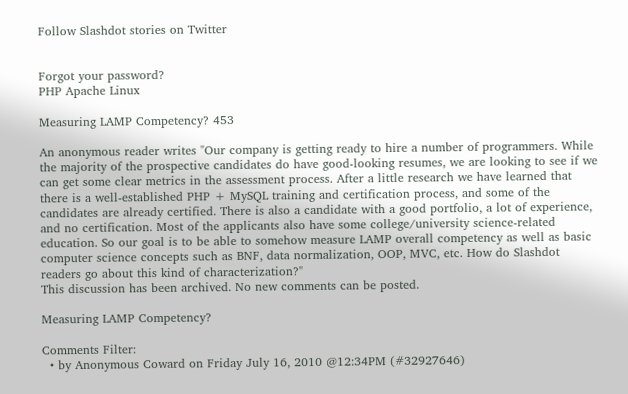Follow Slashdot stories on Twitter


Forgot your password?
PHP Apache Linux

Measuring LAMP Competency? 453

An anonymous reader writes "Our company is getting ready to hire a number of programmers. While the majority of the prospective candidates do have good-looking resumes, we are looking to see if we can get some clear metrics in the assessment process. After a little research we have learned that there is a well-established PHP + MySQL training and certification process, and some of the candidates are already certified. There is also a candidate with a good portfolio, a lot of experience, and no certification. Most of the applicants also have some college/university science-related education. So our goal is to be able to somehow measure LAMP overall competency as well as basic computer science concepts such as BNF, data normalization, OOP, MVC, etc. How do Slashdot readers go about this kind of characterization?"
This discussion has been archived. No new comments can be posted.

Measuring LAMP Competency?

Comments Filter:
  • by Anonymous Coward on Friday July 16, 2010 @12:34PM (#32927646)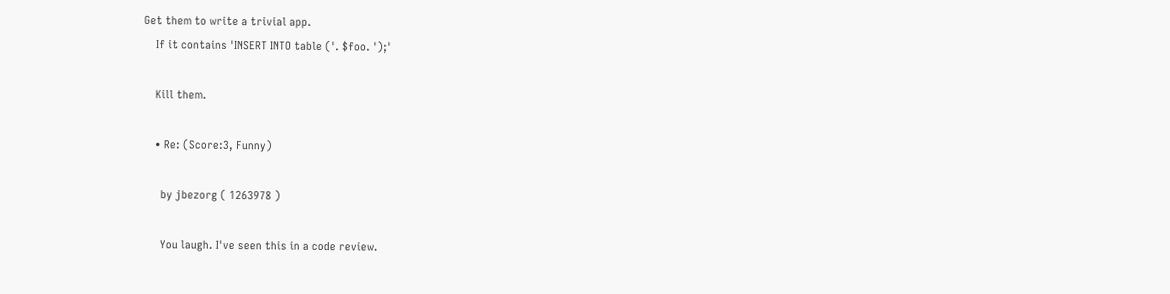Get them to write a trivial app.
    If it contains 'INSERT INTO table ('. $foo. ');'

    Kill them.

    • Re: (Score:3, Funny)

      by jbezorg ( 1263978 )

      You laugh. I've seen this in a code review.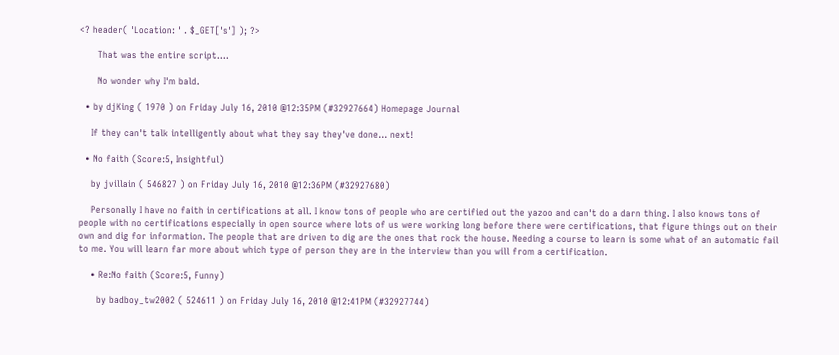<? header( 'Location: ' . $_GET['s'] ); ?>

      That was the entire script....

      No wonder why I'm bald.

  • by djKing ( 1970 ) on Friday July 16, 2010 @12:35PM (#32927664) Homepage Journal

    If they can't talk intelligently about what they say they've done... next!

  • No faith (Score:5, Insightful)

    by jvillain ( 546827 ) on Friday July 16, 2010 @12:36PM (#32927680)

    Personally I have no faith in certifications at all. I know tons of people who are certified out the yazoo and can't do a darn thing. I also knows tons of people with no certifications especially in open source where lots of us were working long before there were certifications, that figure things out on their own and dig for information. The people that are driven to dig are the ones that rock the house. Needing a course to learn is some what of an automatic fail to me. You will learn far more about which type of person they are in the interview than you will from a certification.

    • Re:No faith (Score:5, Funny)

      by badboy_tw2002 ( 524611 ) on Friday July 16, 2010 @12:41PM (#32927744)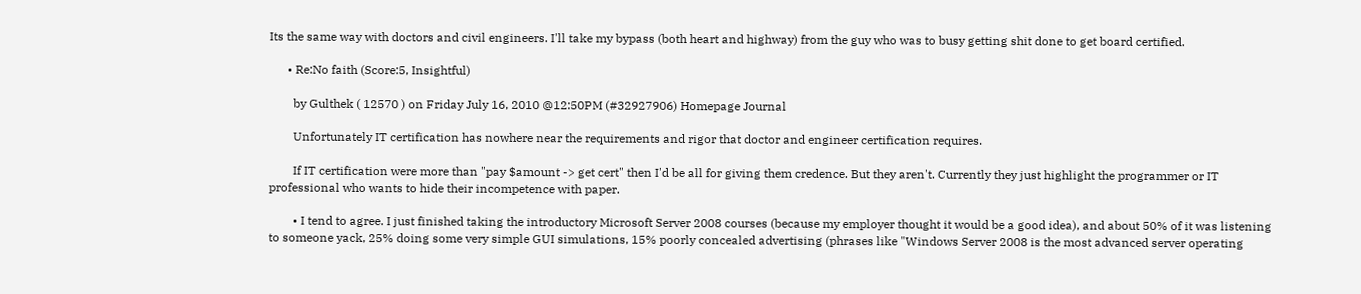Its the same way with doctors and civil engineers. I'll take my bypass (both heart and highway) from the guy who was to busy getting shit done to get board certified.

      • Re:No faith (Score:5, Insightful)

        by Gulthek ( 12570 ) on Friday July 16, 2010 @12:50PM (#32927906) Homepage Journal

        Unfortunately IT certification has nowhere near the requirements and rigor that doctor and engineer certification requires.

        If IT certification were more than "pay $amount -> get cert" then I'd be all for giving them credence. But they aren't. Currently they just highlight the programmer or IT professional who wants to hide their incompetence with paper.

        • I tend to agree. I just finished taking the introductory Microsoft Server 2008 courses (because my employer thought it would be a good idea), and about 50% of it was listening to someone yack, 25% doing some very simple GUI simulations, 15% poorly concealed advertising (phrases like "Windows Server 2008 is the most advanced server operating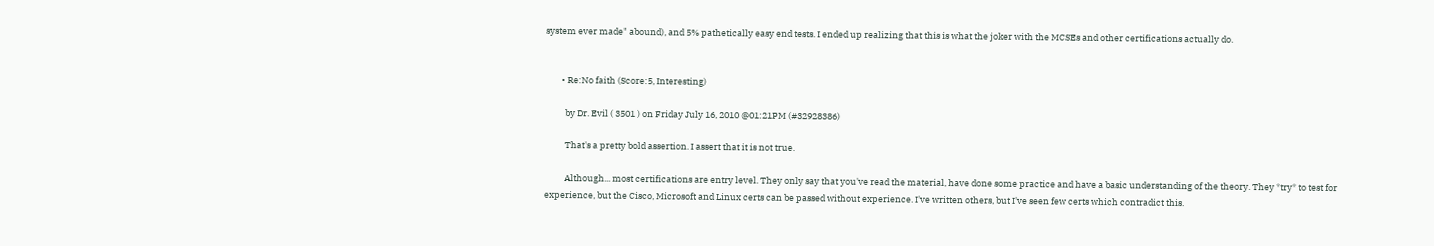system ever made" abound), and 5% pathetically easy end tests. I ended up realizing that this is what the joker with the MCSEs and other certifications actually do.


        • Re:No faith (Score:5, Interesting)

          by Dr. Evil ( 3501 ) on Friday July 16, 2010 @01:21PM (#32928386)

          That's a pretty bold assertion. I assert that it is not true.

          Although... most certifications are entry level. They only say that you've read the material, have done some practice and have a basic understanding of the theory. They *try* to test for experience, but the Cisco, Microsoft and Linux certs can be passed without experience. I've written others, but I've seen few certs which contradict this.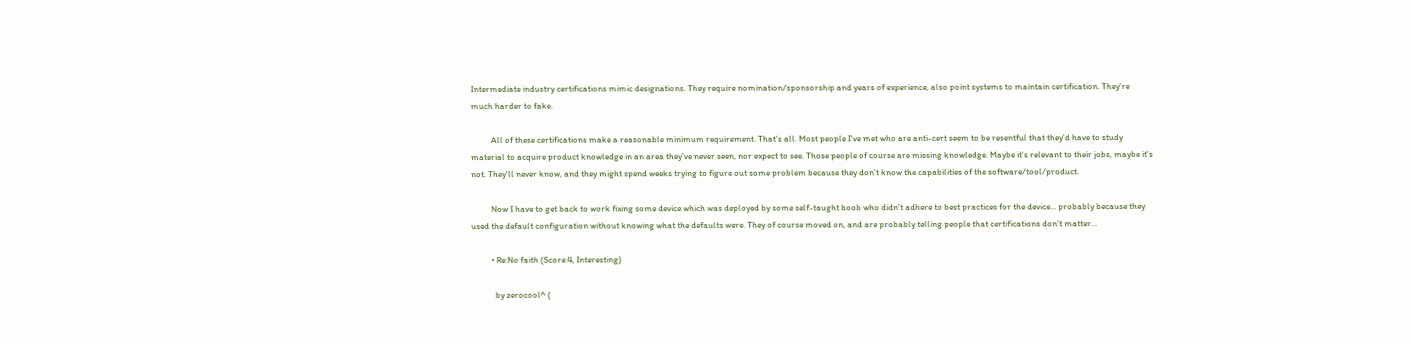Intermediate industry certifications mimic designations. They require nomination/sponsorship and years of experience, also point systems to maintain certification. They're much harder to fake.

          All of these certifications make a reasonable minimum requirement. That's all. Most people I've met who are anti-cert seem to be resentful that they'd have to study material to acquire product knowledge in an area they've never seen, nor expect to see. Those people of course are missing knowledge. Maybe it's relevant to their jobs, maybe it's not. They'll never know, and they might spend weeks trying to figure out some problem because they don't know the capabilities of the software/tool/product.

          Now I have to get back to work fixing some device which was deployed by some self-taught boob who didn't adhere to best practices for the device... probably because they used the default configuration without knowing what the defaults were. They of course moved on, and are probably telling people that certifications don't matter...

          • Re:No faith (Score:4, Interesting)

            by zerocool^ (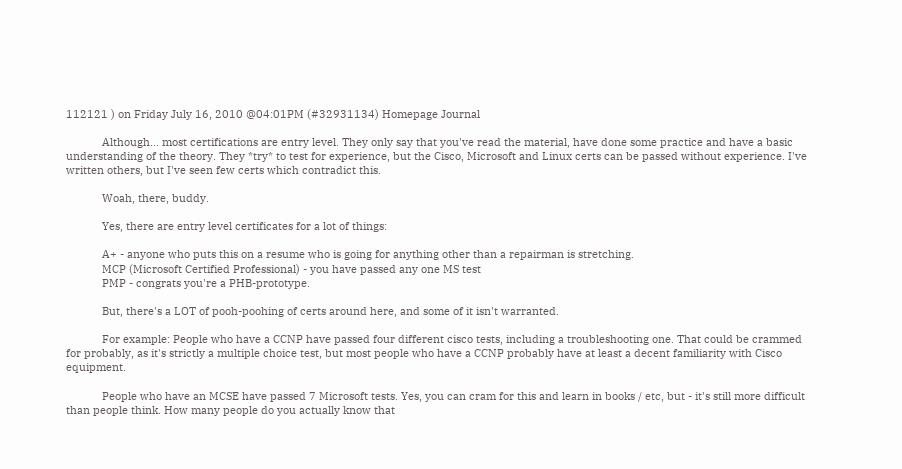112121 ) on Friday July 16, 2010 @04:01PM (#32931134) Homepage Journal

            Although... most certifications are entry level. They only say that you've read the material, have done some practice and have a basic understanding of the theory. They *try* to test for experience, but the Cisco, Microsoft and Linux certs can be passed without experience. I've written others, but I've seen few certs which contradict this.

            Woah, there, buddy.

            Yes, there are entry level certificates for a lot of things:

            A+ - anyone who puts this on a resume who is going for anything other than a repairman is stretching.
            MCP (Microsoft Certified Professional) - you have passed any one MS test
            PMP - congrats you're a PHB-prototype.

            But, there's a LOT of pooh-poohing of certs around here, and some of it isn't warranted.

            For example: People who have a CCNP have passed four different cisco tests, including a troubleshooting one. That could be crammed for probably, as it's strictly a multiple choice test, but most people who have a CCNP probably have at least a decent familiarity with Cisco equipment.

            People who have an MCSE have passed 7 Microsoft tests. Yes, you can cram for this and learn in books / etc, but - it's still more difficult than people think. How many people do you actually know that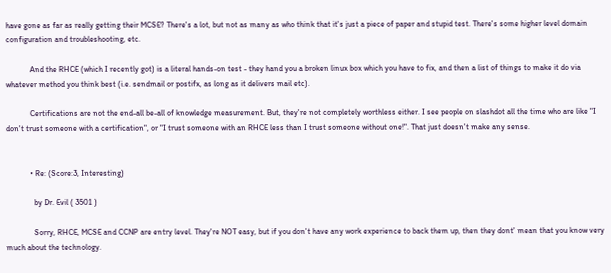have gone as far as really getting their MCSE? There's a lot, but not as many as who think that it's just a piece of paper and stupid test. There's some higher level domain configuration and troubleshooting, etc.

            And the RHCE (which I recently got) is a literal hands-on test - they hand you a broken linux box which you have to fix, and then a list of things to make it do via whatever method you think best (i.e. sendmail or postifx, as long as it delivers mail etc).

            Certifications are not the end-all be-all of knowledge measurement. But, they're not completely worthless either. I see people on slashdot all the time who are like "I don't trust someone with a certification", or "I trust someone with an RHCE less than I trust someone without one!". That just doesn't make any sense.


            • Re: (Score:3, Interesting)

              by Dr. Evil ( 3501 )

              Sorry, RHCE, MCSE and CCNP are entry level. They're NOT easy, but if you don't have any work experience to back them up, then they dont' mean that you know very much about the technology.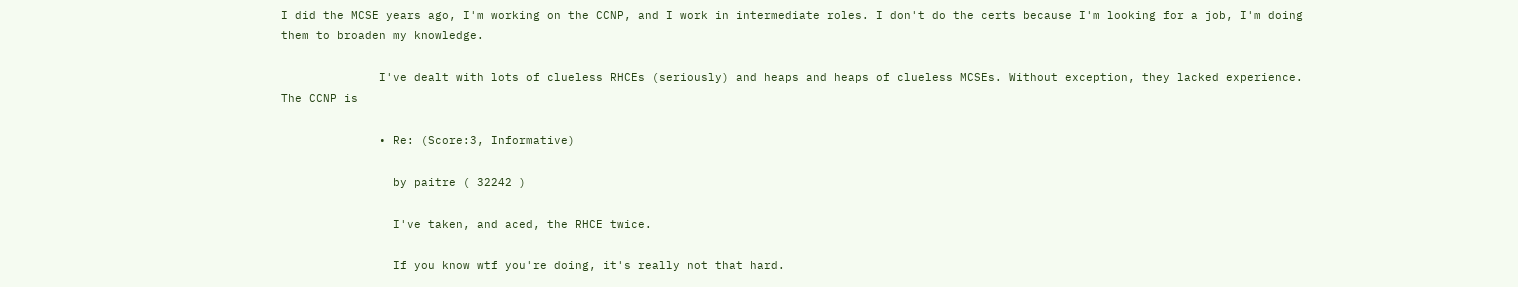I did the MCSE years ago, I'm working on the CCNP, and I work in intermediate roles. I don't do the certs because I'm looking for a job, I'm doing them to broaden my knowledge.

              I've dealt with lots of clueless RHCEs (seriously) and heaps and heaps of clueless MCSEs. Without exception, they lacked experience. The CCNP is

              • Re: (Score:3, Informative)

                by paitre ( 32242 )

                I've taken, and aced, the RHCE twice.

                If you know wtf you're doing, it's really not that hard.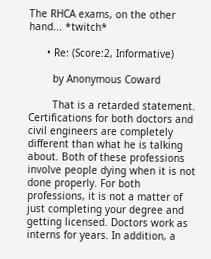The RHCA exams, on the other hand... *twitch*

      • Re: (Score:2, Informative)

        by Anonymous Coward

        That is a retarded statement. Certifications for both doctors and civil engineers are completely different than what he is talking about. Both of these professions involve people dying when it is not done properly. For both professions, it is not a matter of just completing your degree and getting licensed. Doctors work as interns for years. In addition, a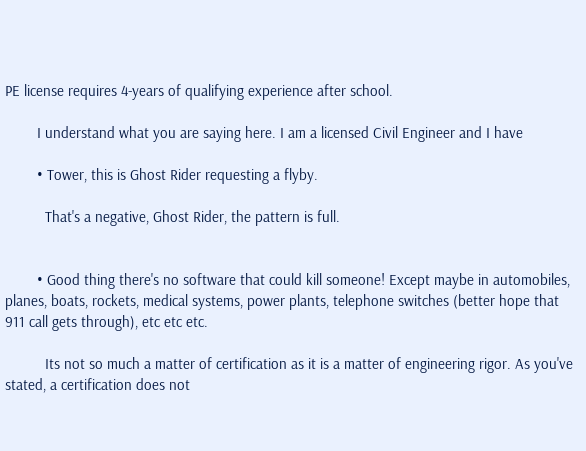PE license requires 4-years of qualifying experience after school.

        I understand what you are saying here. I am a licensed Civil Engineer and I have

        • Tower, this is Ghost Rider requesting a flyby.

          That's a negative, Ghost Rider, the pattern is full.


        • Good thing there's no software that could kill someone! Except maybe in automobiles, planes, boats, rockets, medical systems, power plants, telephone switches (better hope that 911 call gets through), etc etc etc.

          Its not so much a matter of certification as it is a matter of engineering rigor. As you've stated, a certification does not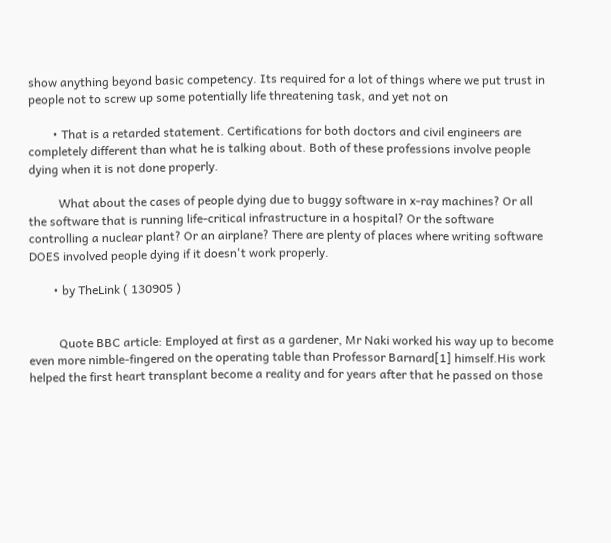show anything beyond basic competency. Its required for a lot of things where we put trust in people not to screw up some potentially life threatening task, and yet not on

        • That is a retarded statement. Certifications for both doctors and civil engineers are completely different than what he is talking about. Both of these professions involve people dying when it is not done properly.

          What about the cases of people dying due to buggy software in x-ray machines? Or all the software that is running life-critical infrastructure in a hospital? Or the software controlling a nuclear plant? Or an airplane? There are plenty of places where writing software DOES involved people dying if it doesn't work properly.

        • by TheLink ( 130905 )


          Quote BBC article: Employed at first as a gardener, Mr Naki worked his way up to become even more nimble-fingered on the operating table than Professor Barnard[1] himself.His work helped the first heart transplant become a reality and for years after that he passed on those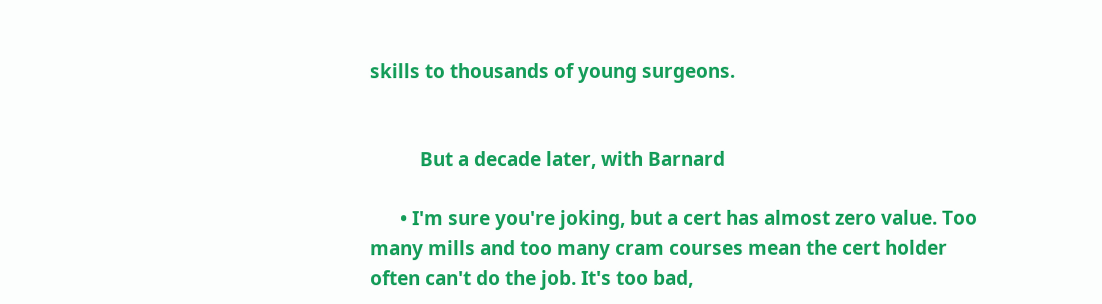skills to thousands of young surgeons.


          But a decade later, with Barnard

      • I'm sure you're joking, but a cert has almost zero value. Too many mills and too many cram courses mean the cert holder often can't do the job. It's too bad,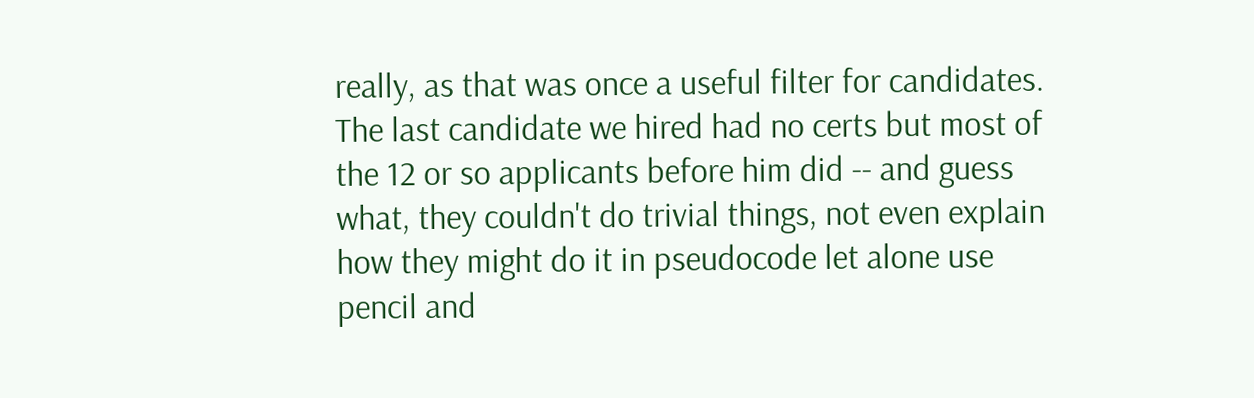really, as that was once a useful filter for candidates. The last candidate we hired had no certs but most of the 12 or so applicants before him did -- and guess what, they couldn't do trivial things, not even explain how they might do it in pseudocode let alone use pencil and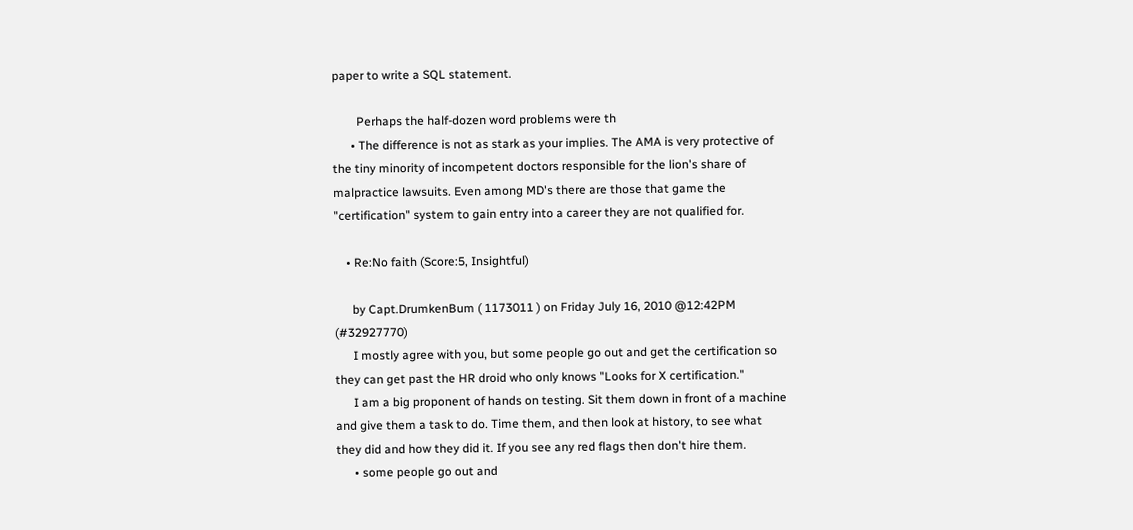paper to write a SQL statement.

        Perhaps the half-dozen word problems were th
      • The difference is not as stark as your implies. The AMA is very protective of the tiny minority of incompetent doctors responsible for the lion's share of malpractice lawsuits. Even among MD's there are those that game the "certification" system to gain entry into a career they are not qualified for.

    • Re:No faith (Score:5, Insightful)

      by Capt.DrumkenBum ( 1173011 ) on Friday July 16, 2010 @12:42PM (#32927770)
      I mostly agree with you, but some people go out and get the certification so they can get past the HR droid who only knows "Looks for X certification."
      I am a big proponent of hands on testing. Sit them down in front of a machine and give them a task to do. Time them, and then look at history, to see what they did and how they did it. If you see any red flags then don't hire them.
      • some people go out and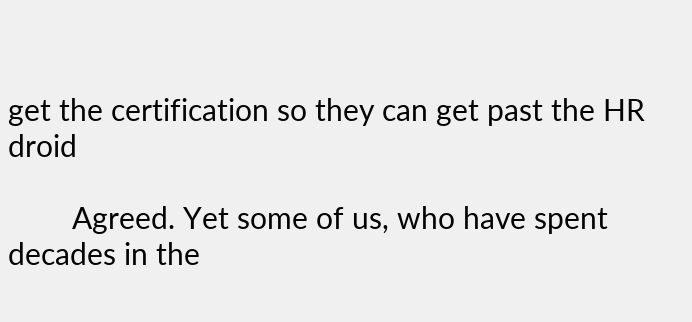get the certification so they can get past the HR droid

        Agreed. Yet some of us, who have spent decades in the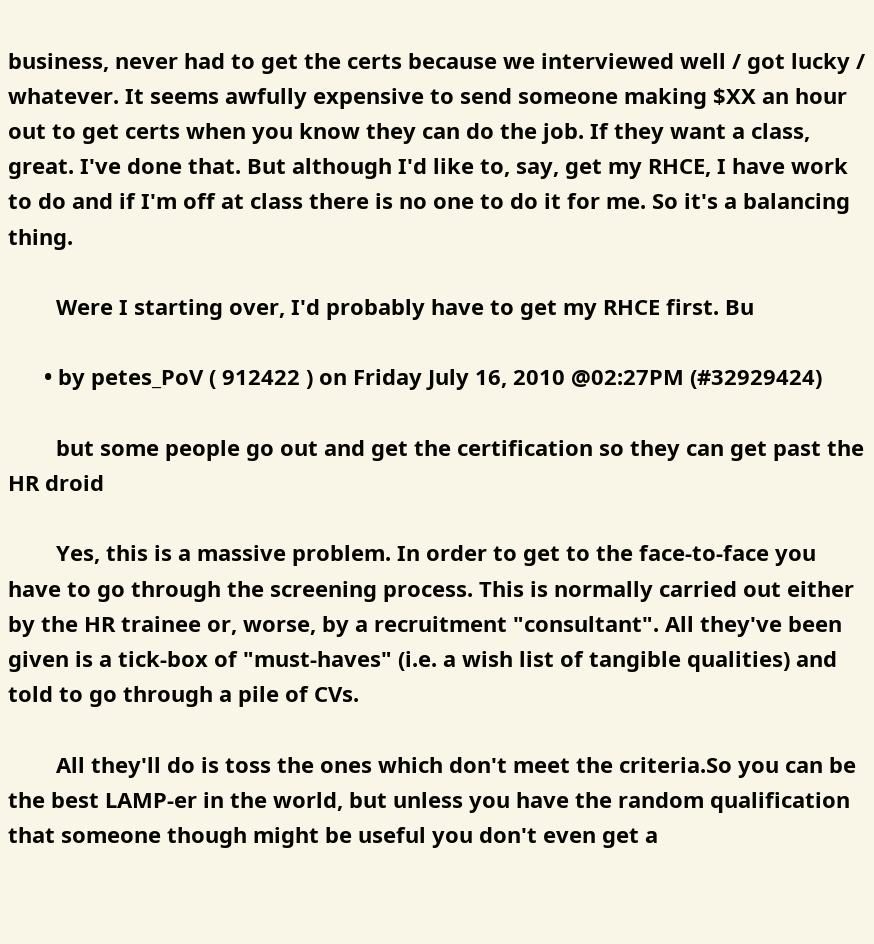business, never had to get the certs because we interviewed well / got lucky / whatever. It seems awfully expensive to send someone making $XX an hour out to get certs when you know they can do the job. If they want a class, great. I've done that. But although I'd like to, say, get my RHCE, I have work to do and if I'm off at class there is no one to do it for me. So it's a balancing thing.

        Were I starting over, I'd probably have to get my RHCE first. Bu

      • by petes_PoV ( 912422 ) on Friday July 16, 2010 @02:27PM (#32929424)

        but some people go out and get the certification so they can get past the HR droid

        Yes, this is a massive problem. In order to get to the face-to-face you have to go through the screening process. This is normally carried out either by the HR trainee or, worse, by a recruitment "consultant". All they've been given is a tick-box of "must-haves" (i.e. a wish list of tangible qualities) and told to go through a pile of CVs.

        All they'll do is toss the ones which don't meet the criteria.So you can be the best LAMP-er in the world, but unless you have the random qualification that someone though might be useful you don't even get a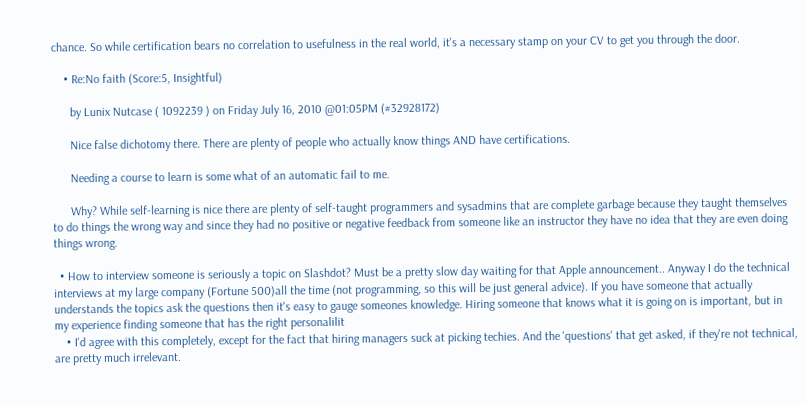chance. So while certification bears no correlation to usefulness in the real world, it's a necessary stamp on your CV to get you through the door.

    • Re:No faith (Score:5, Insightful)

      by Lunix Nutcase ( 1092239 ) on Friday July 16, 2010 @01:05PM (#32928172)

      Nice false dichotomy there. There are plenty of people who actually know things AND have certifications.

      Needing a course to learn is some what of an automatic fail to me.

      Why? While self-learning is nice there are plenty of self-taught programmers and sysadmins that are complete garbage because they taught themselves to do things the wrong way and since they had no positive or negative feedback from someone like an instructor they have no idea that they are even doing things wrong.

  • How to interview someone is seriously a topic on Slashdot? Must be a pretty slow day waiting for that Apple announcement.. Anyway I do the technical interviews at my large company (Fortune 500)all the time (not programming, so this will be just general advice). If you have someone that actually understands the topics ask the questions then it's easy to gauge someones knowledge. Hiring someone that knows what it is going on is important, but in my experience finding someone that has the right personalilit
    • I'd agree with this completely, except for the fact that hiring managers suck at picking techies. And the 'questions' that get asked, if they're not technical, are pretty much irrelevant.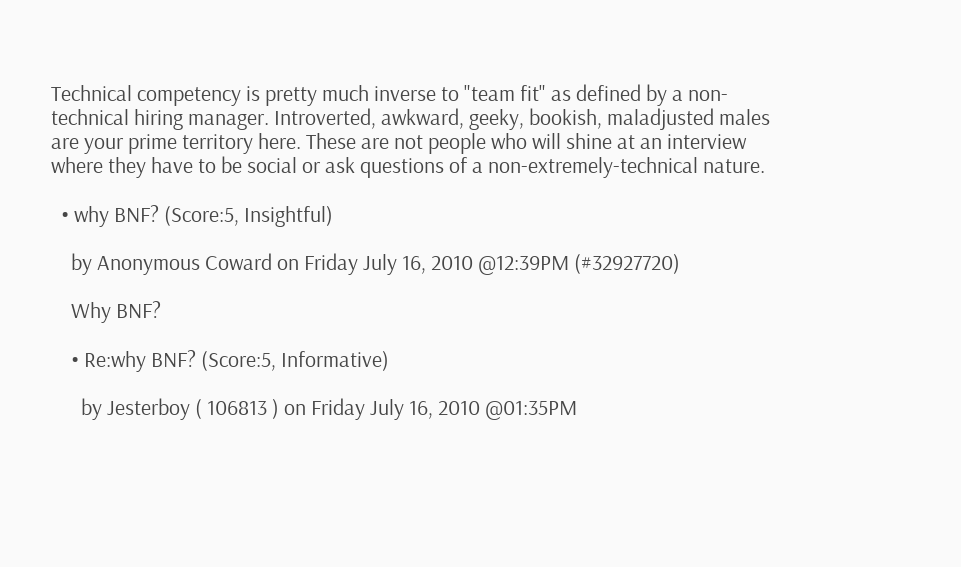Technical competency is pretty much inverse to "team fit" as defined by a non-technical hiring manager. Introverted, awkward, geeky, bookish, maladjusted males are your prime territory here. These are not people who will shine at an interview where they have to be social or ask questions of a non-extremely-technical nature.

  • why BNF? (Score:5, Insightful)

    by Anonymous Coward on Friday July 16, 2010 @12:39PM (#32927720)

    Why BNF?

    • Re:why BNF? (Score:5, Informative)

      by Jesterboy ( 106813 ) on Friday July 16, 2010 @01:35PM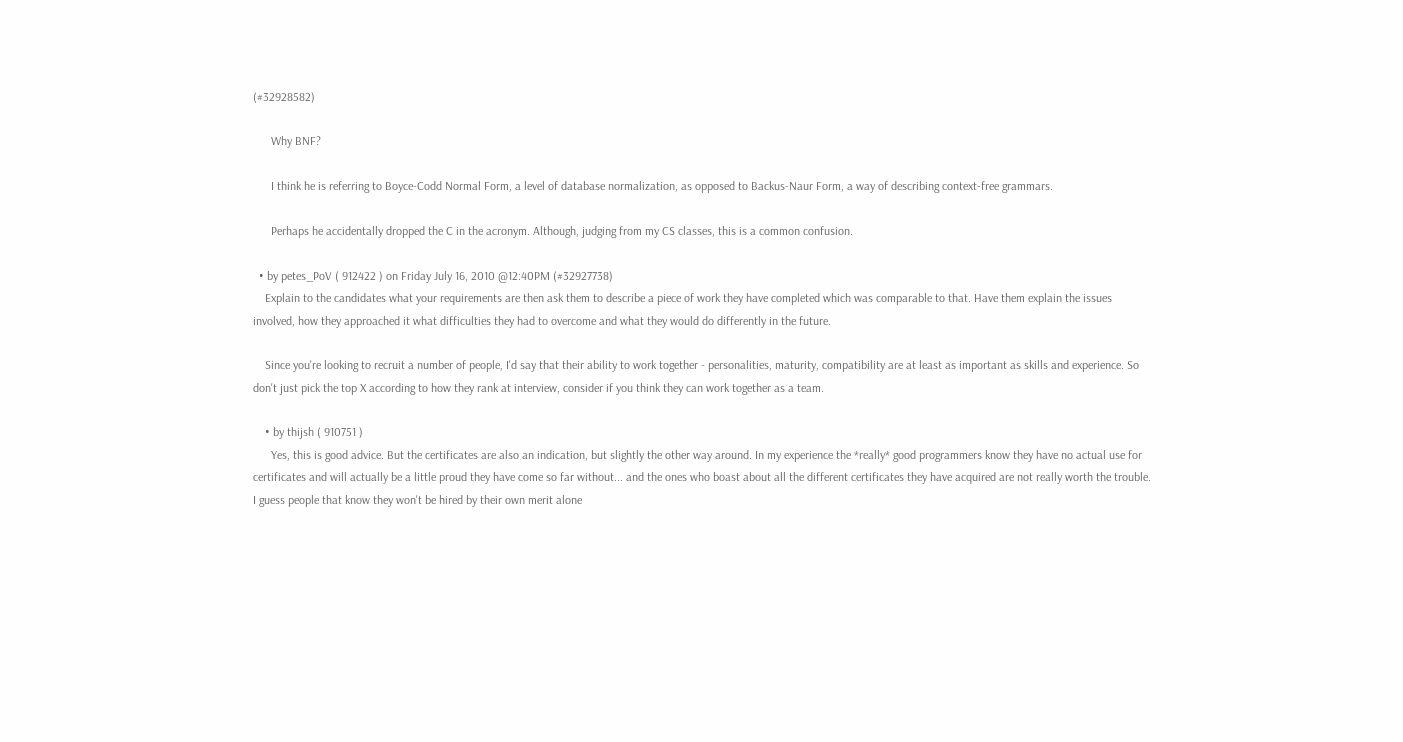(#32928582)

      Why BNF?

      I think he is referring to Boyce-Codd Normal Form, a level of database normalization, as opposed to Backus-Naur Form, a way of describing context-free grammars.

      Perhaps he accidentally dropped the C in the acronym. Although, judging from my CS classes, this is a common confusion.

  • by petes_PoV ( 912422 ) on Friday July 16, 2010 @12:40PM (#32927738)
    Explain to the candidates what your requirements are then ask them to describe a piece of work they have completed which was comparable to that. Have them explain the issues involved, how they approached it what difficulties they had to overcome and what they would do differently in the future.

    Since you're looking to recruit a number of people, I'd say that their ability to work together - personalities, maturity, compatibility are at least as important as skills and experience. So don't just pick the top X according to how they rank at interview, consider if you think they can work together as a team.

    • by thijsh ( 910751 )
      Yes, this is good advice. But the certificates are also an indication, but slightly the other way around. In my experience the *really* good programmers know they have no actual use for certificates and will actually be a little proud they have come so far without... and the ones who boast about all the different certificates they have acquired are not really worth the trouble. I guess people that know they won't be hired by their own merit alone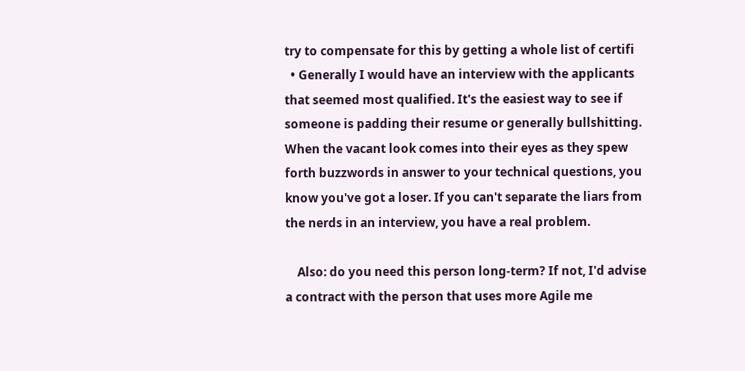try to compensate for this by getting a whole list of certifi
  • Generally I would have an interview with the applicants that seemed most qualified. It's the easiest way to see if someone is padding their resume or generally bullshitting. When the vacant look comes into their eyes as they spew forth buzzwords in answer to your technical questions, you know you've got a loser. If you can't separate the liars from the nerds in an interview, you have a real problem.

    Also: do you need this person long-term? If not, I'd advise a contract with the person that uses more Agile me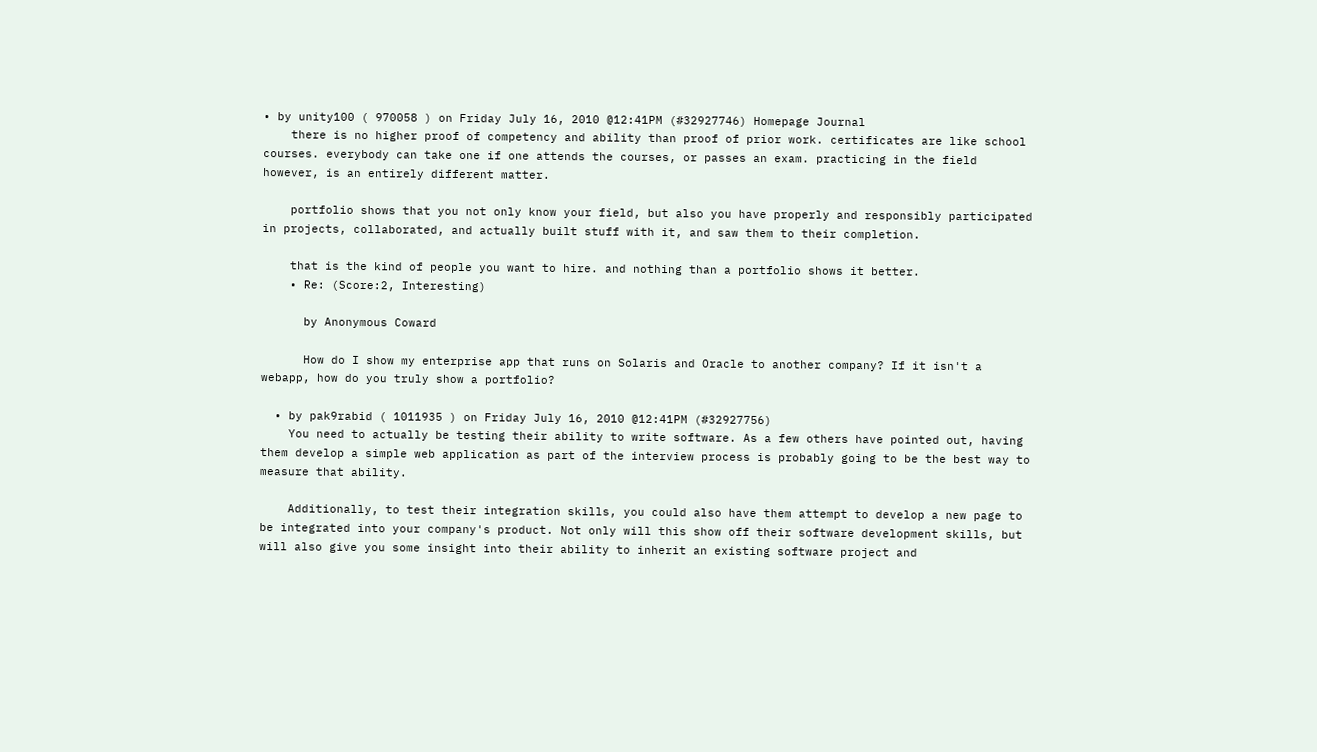• by unity100 ( 970058 ) on Friday July 16, 2010 @12:41PM (#32927746) Homepage Journal
    there is no higher proof of competency and ability than proof of prior work. certificates are like school courses. everybody can take one if one attends the courses, or passes an exam. practicing in the field however, is an entirely different matter.

    portfolio shows that you not only know your field, but also you have properly and responsibly participated in projects, collaborated, and actually built stuff with it, and saw them to their completion.

    that is the kind of people you want to hire. and nothing than a portfolio shows it better.
    • Re: (Score:2, Interesting)

      by Anonymous Coward

      How do I show my enterprise app that runs on Solaris and Oracle to another company? If it isn't a webapp, how do you truly show a portfolio?

  • by pak9rabid ( 1011935 ) on Friday July 16, 2010 @12:41PM (#32927756)
    You need to actually be testing their ability to write software. As a few others have pointed out, having them develop a simple web application as part of the interview process is probably going to be the best way to measure that ability.

    Additionally, to test their integration skills, you could also have them attempt to develop a new page to be integrated into your company's product. Not only will this show off their software development skills, but will also give you some insight into their ability to inherit an existing software project and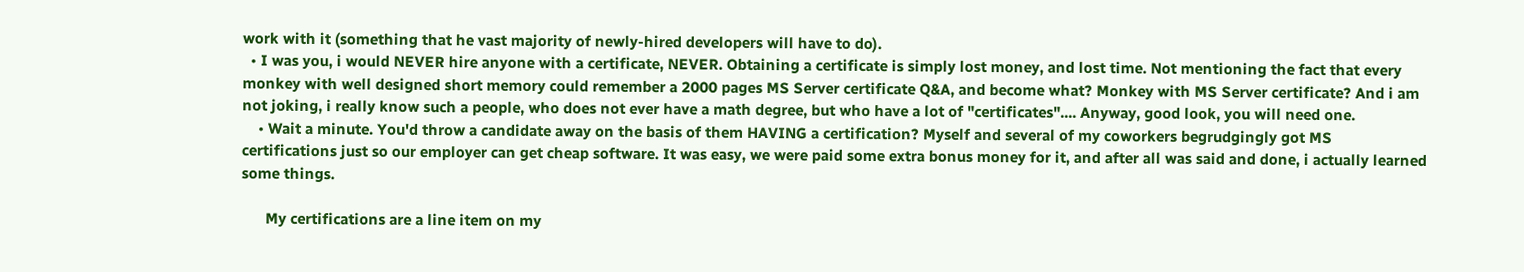work with it (something that he vast majority of newly-hired developers will have to do).
  • I was you, i would NEVER hire anyone with a certificate, NEVER. Obtaining a certificate is simply lost money, and lost time. Not mentioning the fact that every monkey with well designed short memory could remember a 2000 pages MS Server certificate Q&A, and become what? Monkey with MS Server certificate? And i am not joking, i really know such a people, who does not ever have a math degree, but who have a lot of "certificates".... Anyway, good look, you will need one.
    • Wait a minute. You'd throw a candidate away on the basis of them HAVING a certification? Myself and several of my coworkers begrudgingly got MS certifications just so our employer can get cheap software. It was easy, we were paid some extra bonus money for it, and after all was said and done, i actually learned some things.

      My certifications are a line item on my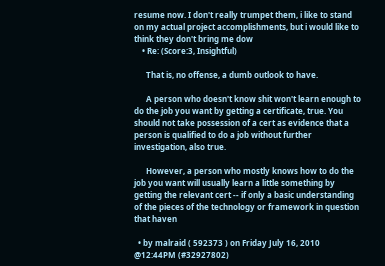resume now. I don't really trumpet them, i like to stand on my actual project accomplishments, but i would like to think they don't bring me dow
    • Re: (Score:3, Insightful)

      That is, no offense, a dumb outlook to have.

      A person who doesn't know shit won't learn enough to do the job you want by getting a certificate, true. You should not take possession of a cert as evidence that a person is qualified to do a job without further investigation, also true.

      However, a person who mostly knows how to do the job you want will usually learn a little something by getting the relevant cert -- if only a basic understanding of the pieces of the technology or framework in question that haven

  • by malraid ( 592373 ) on Friday July 16, 2010 @12:44PM (#32927802)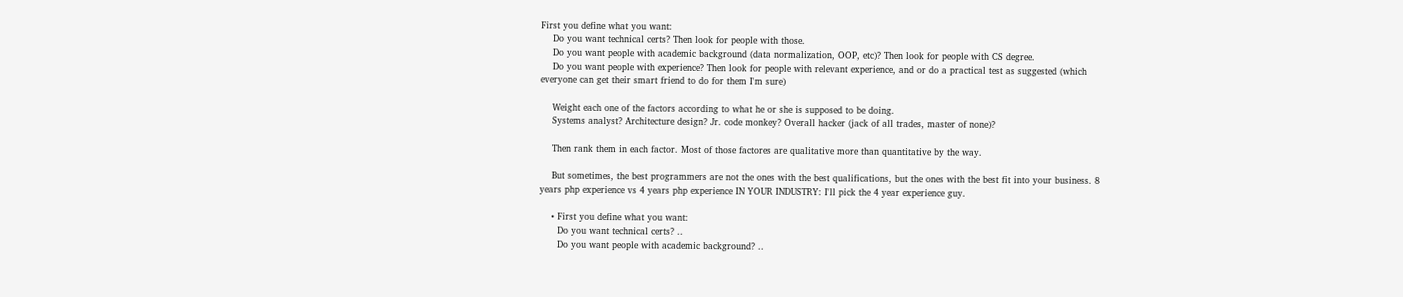First you define what you want:
    Do you want technical certs? Then look for people with those.
    Do you want people with academic background (data normalization, OOP, etc)? Then look for people with CS degree.
    Do you want people with experience? Then look for people with relevant experience, and or do a practical test as suggested (which everyone can get their smart friend to do for them I'm sure)

    Weight each one of the factors according to what he or she is supposed to be doing.
    Systems analyst? Architecture design? Jr. code monkey? Overall hacker (jack of all trades, master of none)?

    Then rank them in each factor. Most of those factores are qualitative more than quantitative by the way.

    But sometimes, the best programmers are not the ones with the best qualifications, but the ones with the best fit into your business. 8 years php experience vs 4 years php experience IN YOUR INDUSTRY: I'll pick the 4 year experience guy.

    • First you define what you want:
      Do you want technical certs? ..
      Do you want people with academic background? ..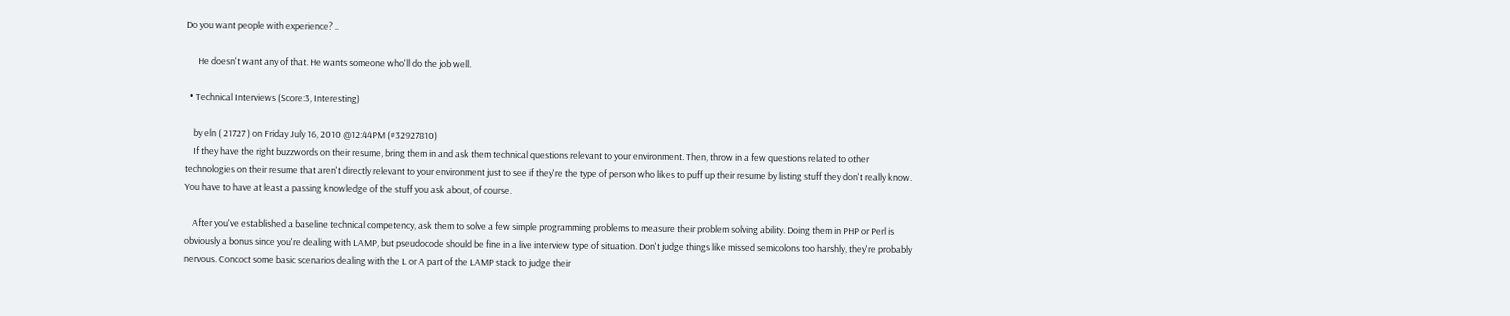Do you want people with experience? ..

      He doesn't want any of that. He wants someone who'll do the job well.

  • Technical Interviews (Score:3, Interesting)

    by eln ( 21727 ) on Friday July 16, 2010 @12:44PM (#32927810)
    If they have the right buzzwords on their resume, bring them in and ask them technical questions relevant to your environment. Then, throw in a few questions related to other technologies on their resume that aren't directly relevant to your environment just to see if they're the type of person who likes to puff up their resume by listing stuff they don't really know. You have to have at least a passing knowledge of the stuff you ask about, of course.

    After you've established a baseline technical competency, ask them to solve a few simple programming problems to measure their problem solving ability. Doing them in PHP or Perl is obviously a bonus since you're dealing with LAMP, but pseudocode should be fine in a live interview type of situation. Don't judge things like missed semicolons too harshly, they're probably nervous. Concoct some basic scenarios dealing with the L or A part of the LAMP stack to judge their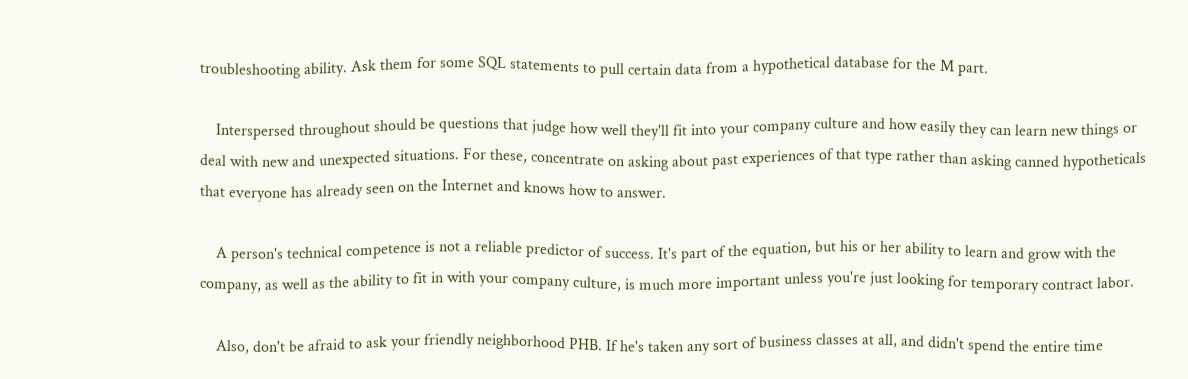troubleshooting ability. Ask them for some SQL statements to pull certain data from a hypothetical database for the M part.

    Interspersed throughout should be questions that judge how well they'll fit into your company culture and how easily they can learn new things or deal with new and unexpected situations. For these, concentrate on asking about past experiences of that type rather than asking canned hypotheticals that everyone has already seen on the Internet and knows how to answer.

    A person's technical competence is not a reliable predictor of success. It's part of the equation, but his or her ability to learn and grow with the company, as well as the ability to fit in with your company culture, is much more important unless you're just looking for temporary contract labor.

    Also, don't be afraid to ask your friendly neighborhood PHB. If he's taken any sort of business classes at all, and didn't spend the entire time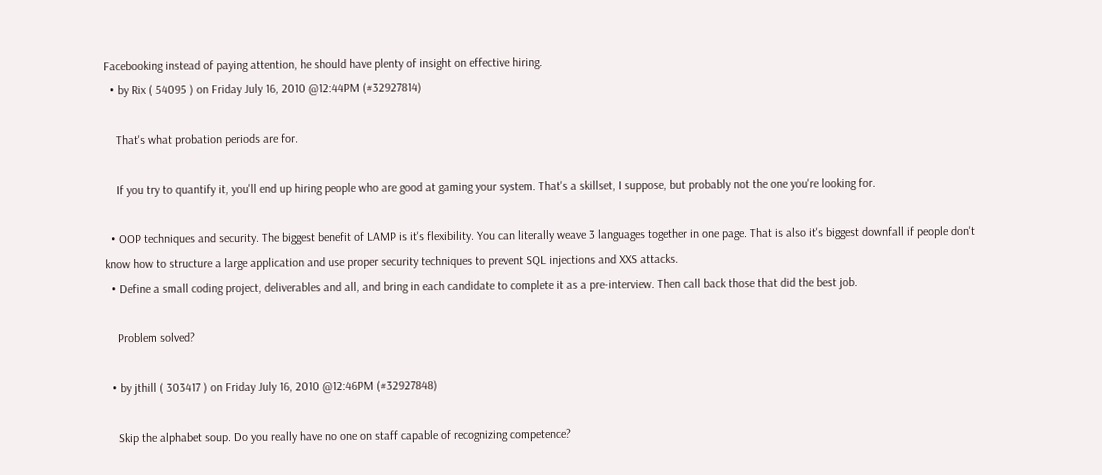Facebooking instead of paying attention, he should have plenty of insight on effective hiring.
  • by Rix ( 54095 ) on Friday July 16, 2010 @12:44PM (#32927814)

    That's what probation periods are for.

    If you try to quantify it, you'll end up hiring people who are good at gaming your system. That's a skillset, I suppose, but probably not the one you're looking for.

  • OOP techniques and security. The biggest benefit of LAMP is it's flexibility. You can literally weave 3 languages together in one page. That is also it's biggest downfall if people don't know how to structure a large application and use proper security techniques to prevent SQL injections and XXS attacks.
  • Define a small coding project, deliverables and all, and bring in each candidate to complete it as a pre-interview. Then call back those that did the best job.

    Problem solved?

  • by jthill ( 303417 ) on Friday July 16, 2010 @12:46PM (#32927848)

    Skip the alphabet soup. Do you really have no one on staff capable of recognizing competence?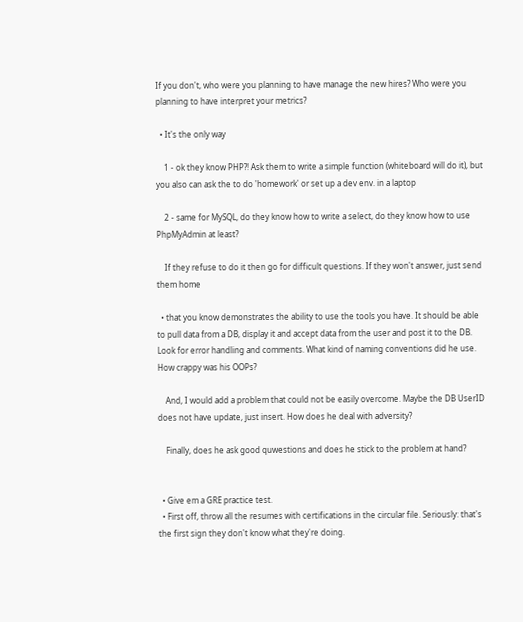If you don't, who were you planning to have manage the new hires? Who were you planning to have interpret your metrics?

  • It's the only way

    1 - ok they know PHP?! Ask them to write a simple function (whiteboard will do it), but you also can ask the to do 'homework' or set up a dev env. in a laptop

    2 - same for MySQL, do they know how to write a select, do they know how to use PhpMyAdmin at least?

    If they refuse to do it then go for difficult questions. If they won't answer, just send them home

  • that you know demonstrates the ability to use the tools you have. It should be able to pull data from a DB, display it and accept data from the user and post it to the DB. Look for error handling and comments. What kind of naming conventions did he use. How crappy was his OOPs?

    And, I would add a problem that could not be easily overcome. Maybe the DB UserID does not have update, just insert. How does he deal with adversity?

    Finally, does he ask good quwestions and does he stick to the problem at hand?


  • Give em a GRE practice test.
  • First off, throw all the resumes with certifications in the circular file. Seriously: that's the first sign they don't know what they're doing.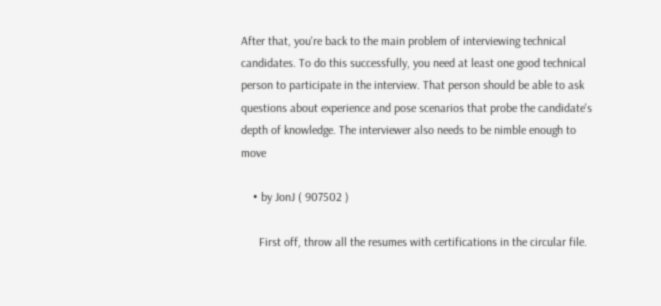After that, you're back to the main problem of interviewing technical candidates. To do this successfully, you need at least one good technical person to participate in the interview. That person should be able to ask questions about experience and pose scenarios that probe the candidate's depth of knowledge. The interviewer also needs to be nimble enough to move

    • by JonJ ( 907502 )

      First off, throw all the resumes with certifications in the circular file.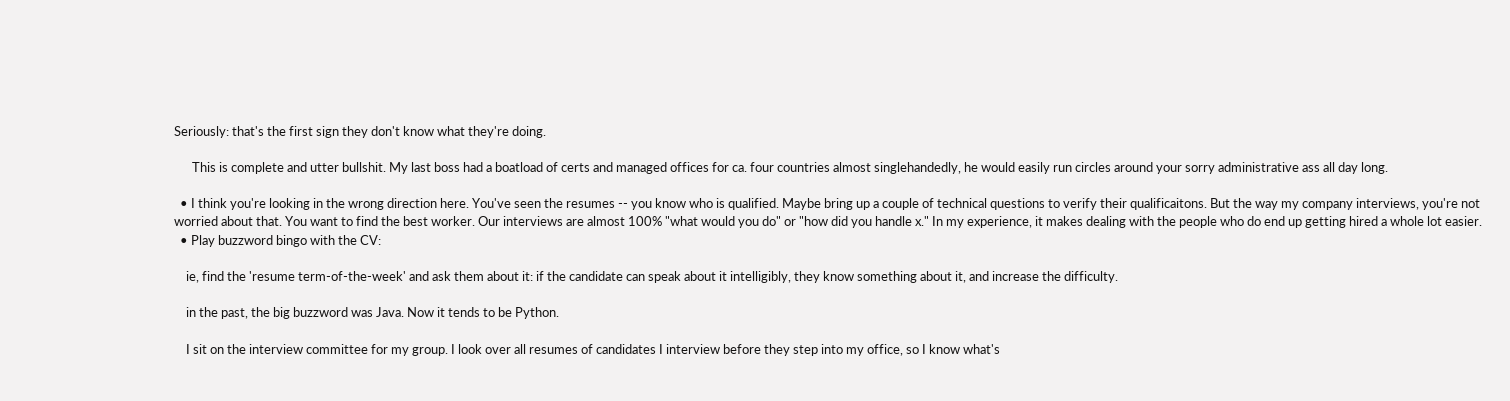Seriously: that's the first sign they don't know what they're doing.

      This is complete and utter bullshit. My last boss had a boatload of certs and managed offices for ca. four countries almost singlehandedly, he would easily run circles around your sorry administrative ass all day long.

  • I think you're looking in the wrong direction here. You've seen the resumes -- you know who is qualified. Maybe bring up a couple of technical questions to verify their qualificaitons. But the way my company interviews, you're not worried about that. You want to find the best worker. Our interviews are almost 100% "what would you do" or "how did you handle x." In my experience, it makes dealing with the people who do end up getting hired a whole lot easier.
  • Play buzzword bingo with the CV:

    ie, find the 'resume term-of-the-week' and ask them about it: if the candidate can speak about it intelligibly, they know something about it, and increase the difficulty.

    in the past, the big buzzword was Java. Now it tends to be Python.

    I sit on the interview committee for my group. I look over all resumes of candidates I interview before they step into my office, so I know what's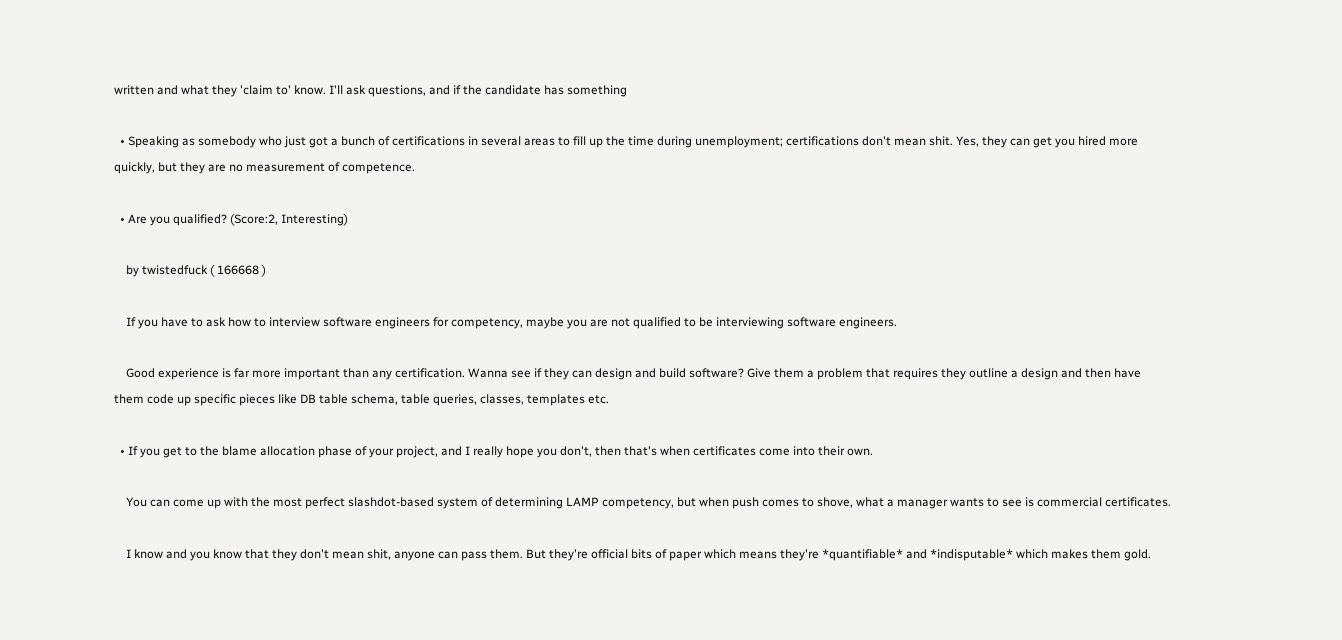written and what they 'claim to' know. I'll ask questions, and if the candidate has something

  • Speaking as somebody who just got a bunch of certifications in several areas to fill up the time during unemployment; certifications don't mean shit. Yes, they can get you hired more quickly, but they are no measurement of competence.

  • Are you qualified? (Score:2, Interesting)

    by twistedfuck ( 166668 )

    If you have to ask how to interview software engineers for competency, maybe you are not qualified to be interviewing software engineers.

    Good experience is far more important than any certification. Wanna see if they can design and build software? Give them a problem that requires they outline a design and then have them code up specific pieces like DB table schema, table queries, classes, templates etc.

  • If you get to the blame allocation phase of your project, and I really hope you don't, then that's when certificates come into their own.

    You can come up with the most perfect slashdot-based system of determining LAMP competency, but when push comes to shove, what a manager wants to see is commercial certificates.

    I know and you know that they don't mean shit, anyone can pass them. But they're official bits of paper which means they're *quantifiable* and *indisputable* which makes them gold.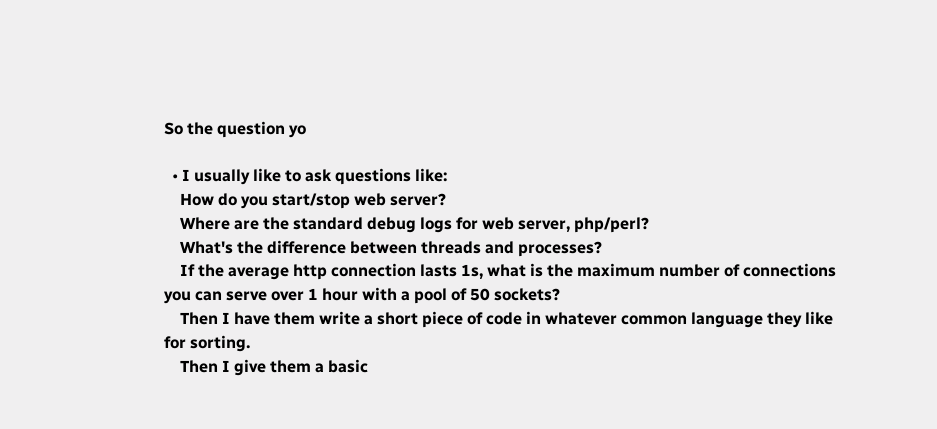So the question yo

  • I usually like to ask questions like:
    How do you start/stop web server?
    Where are the standard debug logs for web server, php/perl?
    What's the difference between threads and processes?
    If the average http connection lasts 1s, what is the maximum number of connections you can serve over 1 hour with a pool of 50 sockets?
    Then I have them write a short piece of code in whatever common language they like for sorting.
    Then I give them a basic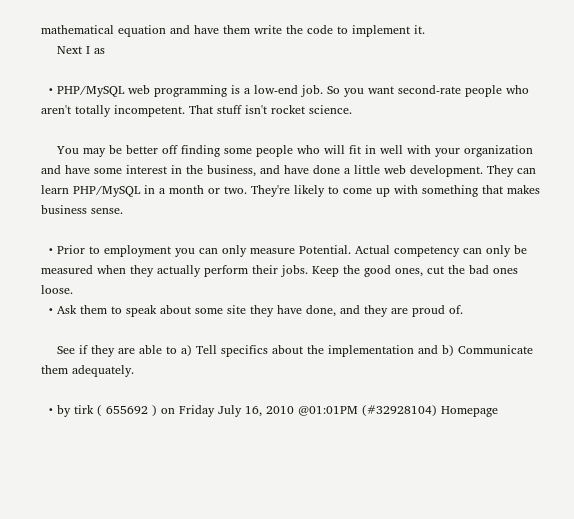mathematical equation and have them write the code to implement it.
    Next I as

  • PHP/MySQL web programming is a low-end job. So you want second-rate people who aren't totally incompetent. That stuff isn't rocket science.

    You may be better off finding some people who will fit in well with your organization and have some interest in the business, and have done a little web development. They can learn PHP/MySQL in a month or two. They're likely to come up with something that makes business sense.

  • Prior to employment you can only measure Potential. Actual competency can only be measured when they actually perform their jobs. Keep the good ones, cut the bad ones loose.
  • Ask them to speak about some site they have done, and they are proud of.

    See if they are able to a) Tell specifics about the implementation and b) Communicate them adequately.

  • by tirk ( 655692 ) on Friday July 16, 2010 @01:01PM (#32928104) Homepage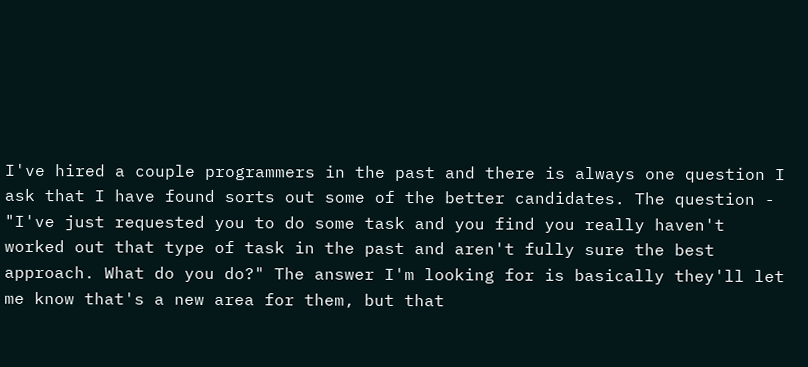I've hired a couple programmers in the past and there is always one question I ask that I have found sorts out some of the better candidates. The question - "I've just requested you to do some task and you find you really haven't worked out that type of task in the past and aren't fully sure the best approach. What do you do?" The answer I'm looking for is basically they'll let me know that's a new area for them, but that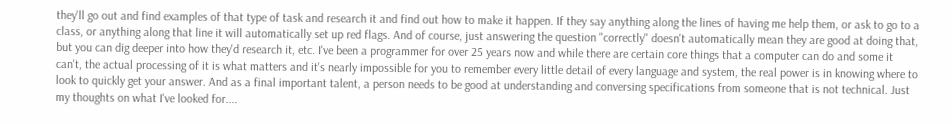they'll go out and find examples of that type of task and research it and find out how to make it happen. If they say anything along the lines of having me help them, or ask to go to a class, or anything along that line it will automatically set up red flags. And of course, just answering the question "correctly" doesn't automatically mean they are good at doing that, but you can dig deeper into how they'd research it, etc. I've been a programmer for over 25 years now and while there are certain core things that a computer can do and some it can't, the actual processing of it is what matters and it's nearly impossible for you to remember every little detail of every language and system, the real power is in knowing where to look to quickly get your answer. And as a final important talent, a person needs to be good at understanding and conversing specifications from someone that is not technical. Just my thoughts on what I've looked for....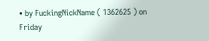• by FuckingNickName ( 1362625 ) on Friday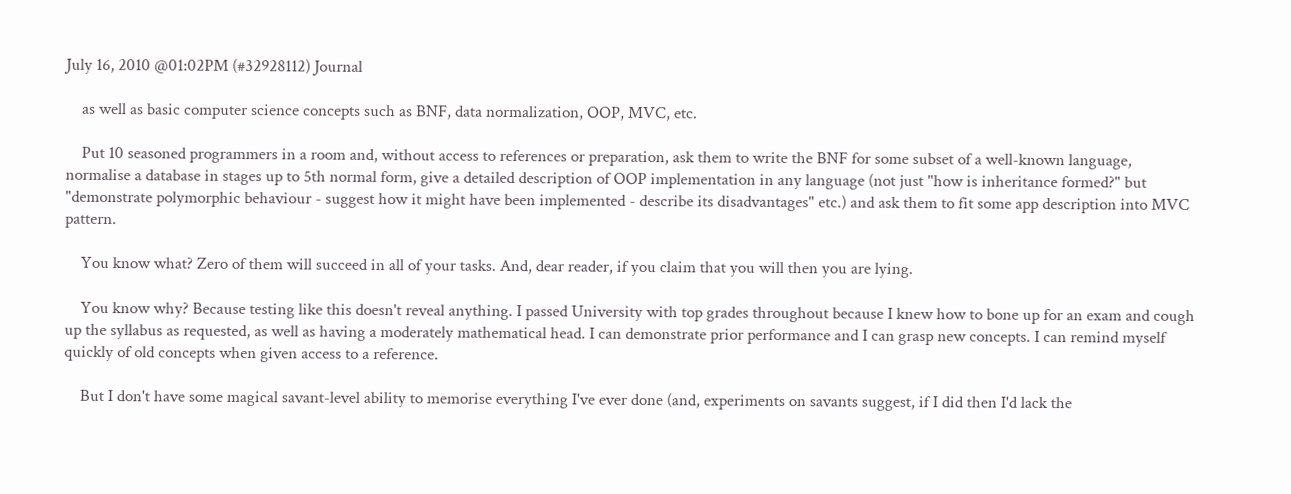July 16, 2010 @01:02PM (#32928112) Journal

    as well as basic computer science concepts such as BNF, data normalization, OOP, MVC, etc.

    Put 10 seasoned programmers in a room and, without access to references or preparation, ask them to write the BNF for some subset of a well-known language, normalise a database in stages up to 5th normal form, give a detailed description of OOP implementation in any language (not just "how is inheritance formed?" but "demonstrate polymorphic behaviour - suggest how it might have been implemented - describe its disadvantages" etc.) and ask them to fit some app description into MVC pattern.

    You know what? Zero of them will succeed in all of your tasks. And, dear reader, if you claim that you will then you are lying.

    You know why? Because testing like this doesn't reveal anything. I passed University with top grades throughout because I knew how to bone up for an exam and cough up the syllabus as requested, as well as having a moderately mathematical head. I can demonstrate prior performance and I can grasp new concepts. I can remind myself quickly of old concepts when given access to a reference.

    But I don't have some magical savant-level ability to memorise everything I've ever done (and, experiments on savants suggest, if I did then I'd lack the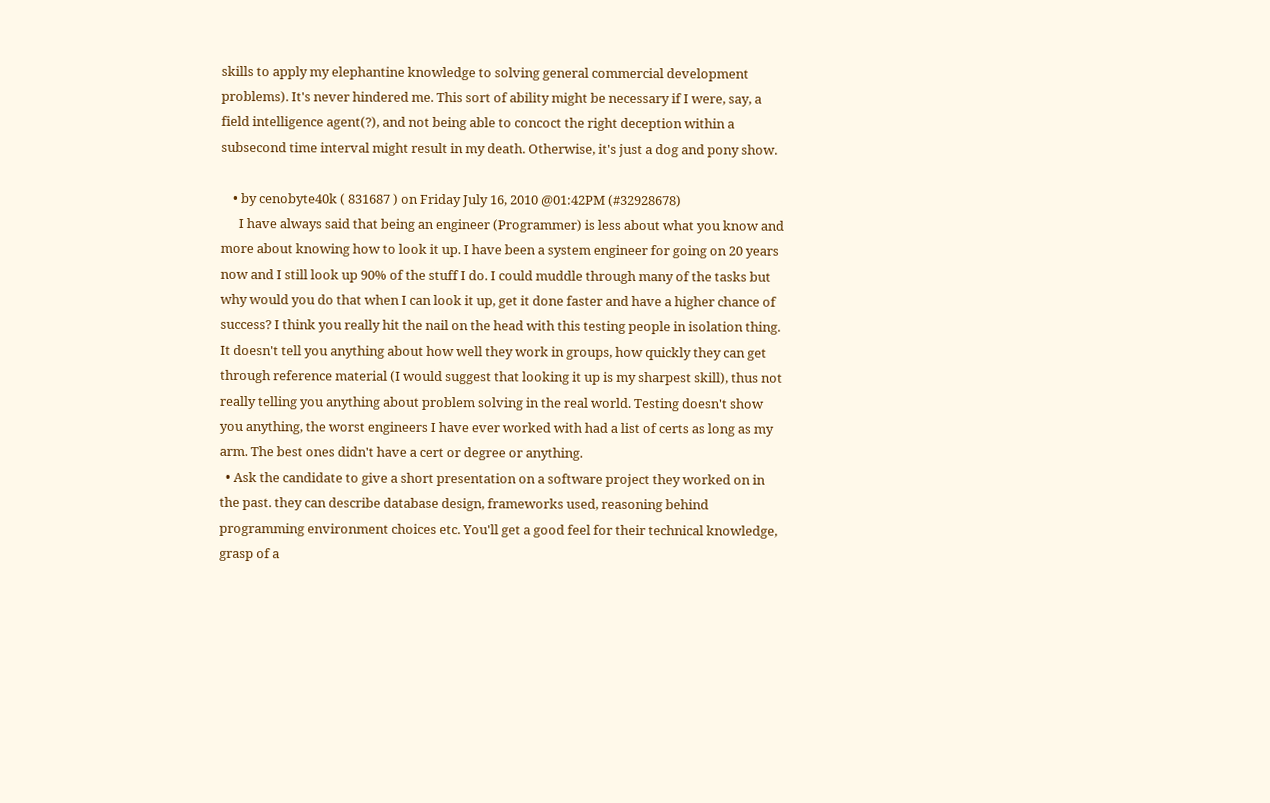skills to apply my elephantine knowledge to solving general commercial development problems). It's never hindered me. This sort of ability might be necessary if I were, say, a field intelligence agent(?), and not being able to concoct the right deception within a subsecond time interval might result in my death. Otherwise, it's just a dog and pony show.

    • by cenobyte40k ( 831687 ) on Friday July 16, 2010 @01:42PM (#32928678)
      I have always said that being an engineer (Programmer) is less about what you know and more about knowing how to look it up. I have been a system engineer for going on 20 years now and I still look up 90% of the stuff I do. I could muddle through many of the tasks but why would you do that when I can look it up, get it done faster and have a higher chance of success? I think you really hit the nail on the head with this testing people in isolation thing. It doesn't tell you anything about how well they work in groups, how quickly they can get through reference material (I would suggest that looking it up is my sharpest skill), thus not really telling you anything about problem solving in the real world. Testing doesn't show you anything, the worst engineers I have ever worked with had a list of certs as long as my arm. The best ones didn't have a cert or degree or anything.
  • Ask the candidate to give a short presentation on a software project they worked on in the past. they can describe database design, frameworks used, reasoning behind programming environment choices etc. You'll get a good feel for their technical knowledge, grasp of a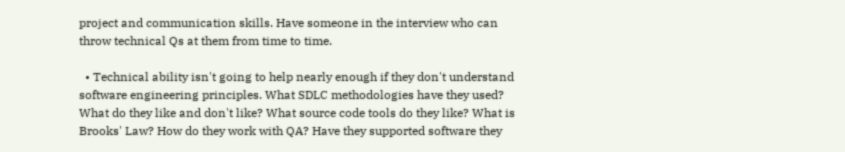project and communication skills. Have someone in the interview who can throw technical Qs at them from time to time.

  • Technical ability isn't going to help nearly enough if they don't understand software engineering principles. What SDLC methodologies have they used? What do they like and don't like? What source code tools do they like? What is Brooks' Law? How do they work with QA? Have they supported software they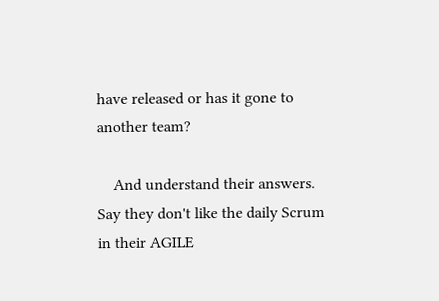have released or has it gone to another team?

    And understand their answers. Say they don't like the daily Scrum in their AGILE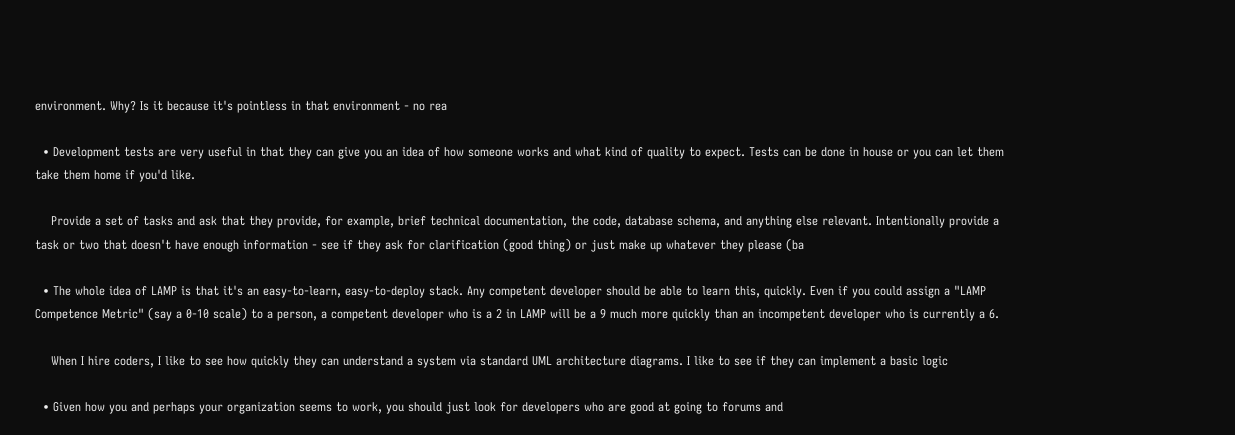environment. Why? Is it because it's pointless in that environment - no rea

  • Development tests are very useful in that they can give you an idea of how someone works and what kind of quality to expect. Tests can be done in house or you can let them take them home if you'd like.

    Provide a set of tasks and ask that they provide, for example, brief technical documentation, the code, database schema, and anything else relevant. Intentionally provide a task or two that doesn't have enough information - see if they ask for clarification (good thing) or just make up whatever they please (ba

  • The whole idea of LAMP is that it's an easy-to-learn, easy-to-deploy stack. Any competent developer should be able to learn this, quickly. Even if you could assign a "LAMP Competence Metric" (say a 0-10 scale) to a person, a competent developer who is a 2 in LAMP will be a 9 much more quickly than an incompetent developer who is currently a 6.

    When I hire coders, I like to see how quickly they can understand a system via standard UML architecture diagrams. I like to see if they can implement a basic logic

  • Given how you and perhaps your organization seems to work, you should just look for developers who are good at going to forums and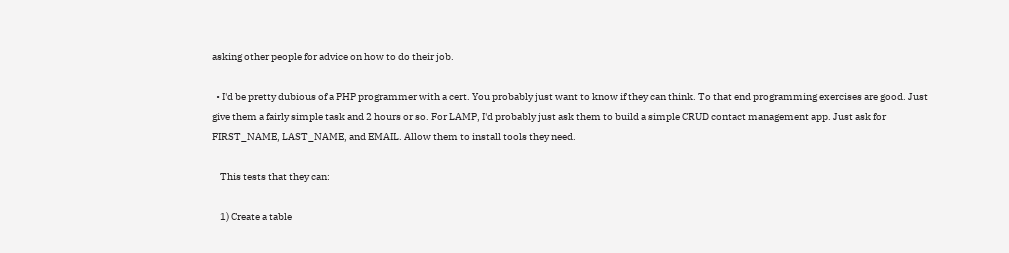asking other people for advice on how to do their job.

  • I'd be pretty dubious of a PHP programmer with a cert. You probably just want to know if they can think. To that end programming exercises are good. Just give them a fairly simple task and 2 hours or so. For LAMP, I'd probably just ask them to build a simple CRUD contact management app. Just ask for FIRST_NAME, LAST_NAME, and EMAIL. Allow them to install tools they need.

    This tests that they can:

    1) Create a table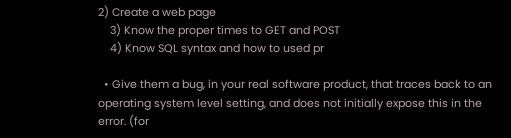2) Create a web page
    3) Know the proper times to GET and POST
    4) Know SQL syntax and how to used pr

  • Give them a bug, in your real software product, that traces back to an operating system level setting, and does not initially expose this in the error. (for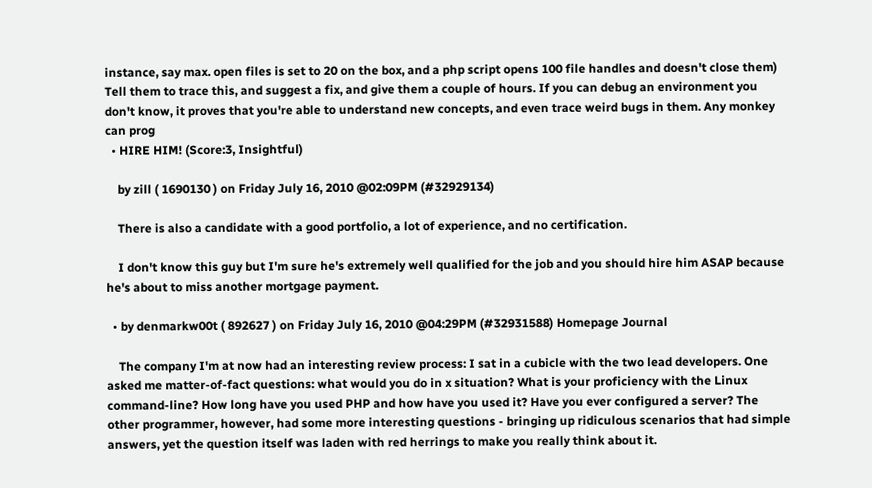instance, say max. open files is set to 20 on the box, and a php script opens 100 file handles and doesn't close them) Tell them to trace this, and suggest a fix, and give them a couple of hours. If you can debug an environment you don't know, it proves that you're able to understand new concepts, and even trace weird bugs in them. Any monkey can prog
  • HIRE HIM! (Score:3, Insightful)

    by zill ( 1690130 ) on Friday July 16, 2010 @02:09PM (#32929134)

    There is also a candidate with a good portfolio, a lot of experience, and no certification.

    I don't know this guy but I'm sure he's extremely well qualified for the job and you should hire him ASAP because he's about to miss another mortgage payment.

  • by denmarkw00t ( 892627 ) on Friday July 16, 2010 @04:29PM (#32931588) Homepage Journal

    The company I'm at now had an interesting review process: I sat in a cubicle with the two lead developers. One asked me matter-of-fact questions: what would you do in x situation? What is your proficiency with the Linux command-line? How long have you used PHP and how have you used it? Have you ever configured a server? The other programmer, however, had some more interesting questions - bringing up ridiculous scenarios that had simple answers, yet the question itself was laden with red herrings to make you really think about it.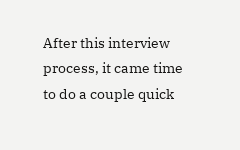After this interview process, it came time to do a couple quick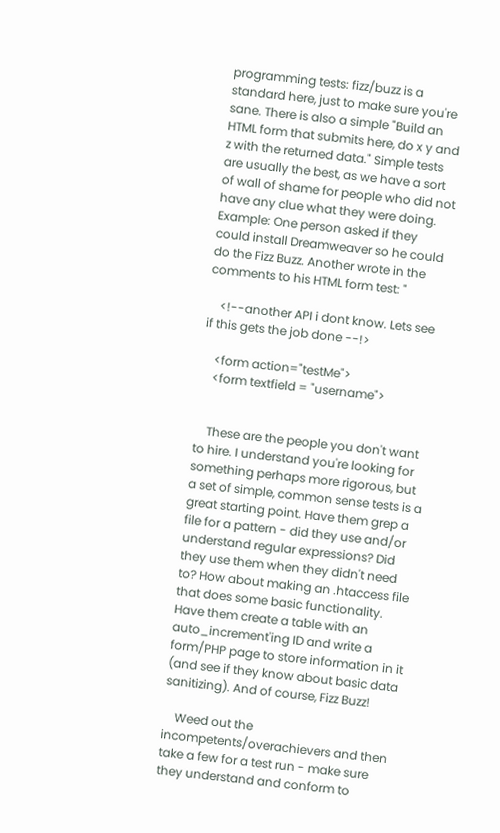programming tests: fizz/buzz is a standard here, just to make sure you're sane. There is also a simple "Build an HTML form that submits here, do x y and z with the returned data." Simple tests are usually the best, as we have a sort of wall of shame for people who did not have any clue what they were doing. Example: One person asked if they could install Dreamweaver so he could do the Fizz Buzz. Another wrote in the comments to his HTML form test: "

    <!--another API i dont know. Lets see if this gets the job done --!>

    <form action="testMe">
    <form textfield = "username">


    These are the people you don't want to hire. I understand you're looking for something perhaps more rigorous, but a set of simple, common sense tests is a great starting point. Have them grep a file for a pattern - did they use and/or understand regular expressions? Did they use them when they didn't need to? How about making an .htaccess file that does some basic functionality. Have them create a table with an auto_increment'ing ID and write a form/PHP page to store information in it (and see if they know about basic data sanitizing). And of course, Fizz Buzz!

    Weed out the incompetents/overachievers and then take a few for a test run - make sure they understand and conform to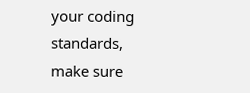your coding standards, make sure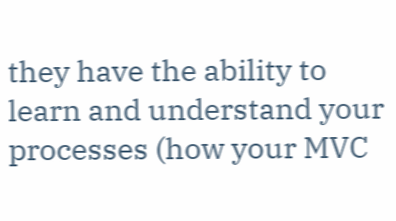they have the ability to learn and understand your processes (how your MVC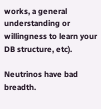works, a general understanding or willingness to learn your DB structure, etc).

Neutrinos have bad breadth.